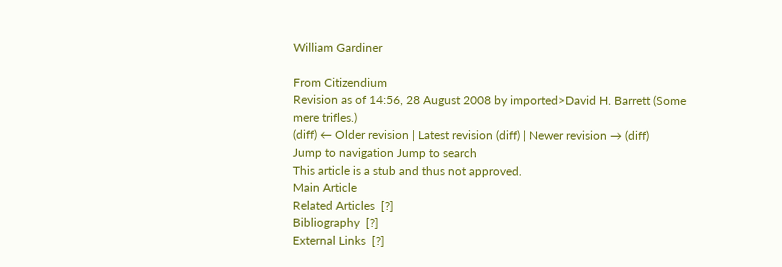William Gardiner

From Citizendium
Revision as of 14:56, 28 August 2008 by imported>David H. Barrett (Some mere trifles.)
(diff) ← Older revision | Latest revision (diff) | Newer revision → (diff)
Jump to navigation Jump to search
This article is a stub and thus not approved.
Main Article
Related Articles  [?]
Bibliography  [?]
External Links  [?]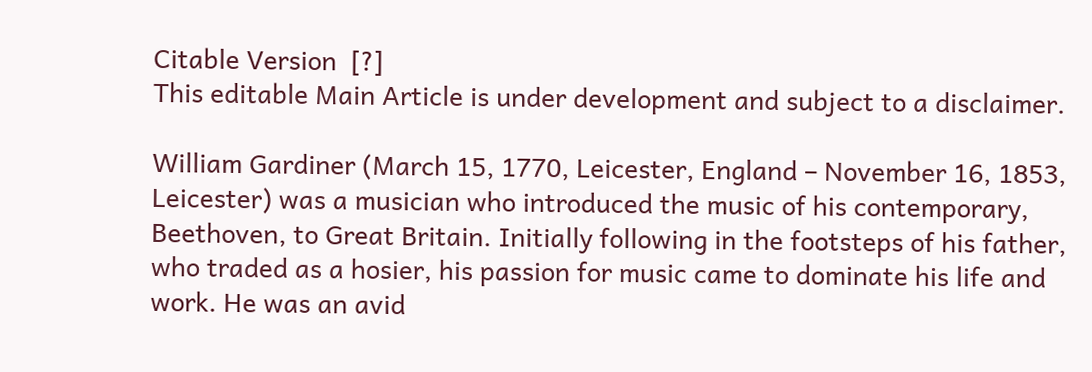Citable Version  [?]
This editable Main Article is under development and subject to a disclaimer.

William Gardiner (March 15, 1770, Leicester, England – November 16, 1853, Leicester) was a musician who introduced the music of his contemporary, Beethoven, to Great Britain. Initially following in the footsteps of his father, who traded as a hosier, his passion for music came to dominate his life and work. He was an avid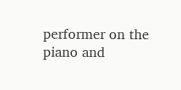performer on the piano and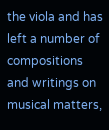the viola and has left a number of compositions and writings on musical matters,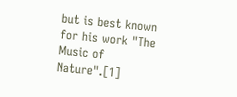but is best known for his work "The Music of Nature".[1]